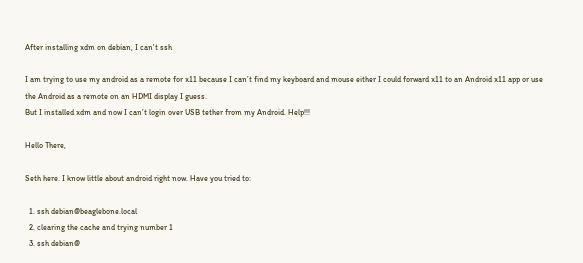After installing xdm on debian, I can't ssh

I am trying to use my android as a remote for x11 because I can’t find my keyboard and mouse either I could forward x11 to an Android x11 app or use the Android as a remote on an HDMI display I guess.
But I installed xdm and now I can’t login over USB tether from my Android. Help!!!

Hello There,

Seth here. I know little about android right now. Have you tried to:

  1. ssh debian@beaglebone.local
  2. clearing the cache and trying number 1
  3. ssh debian@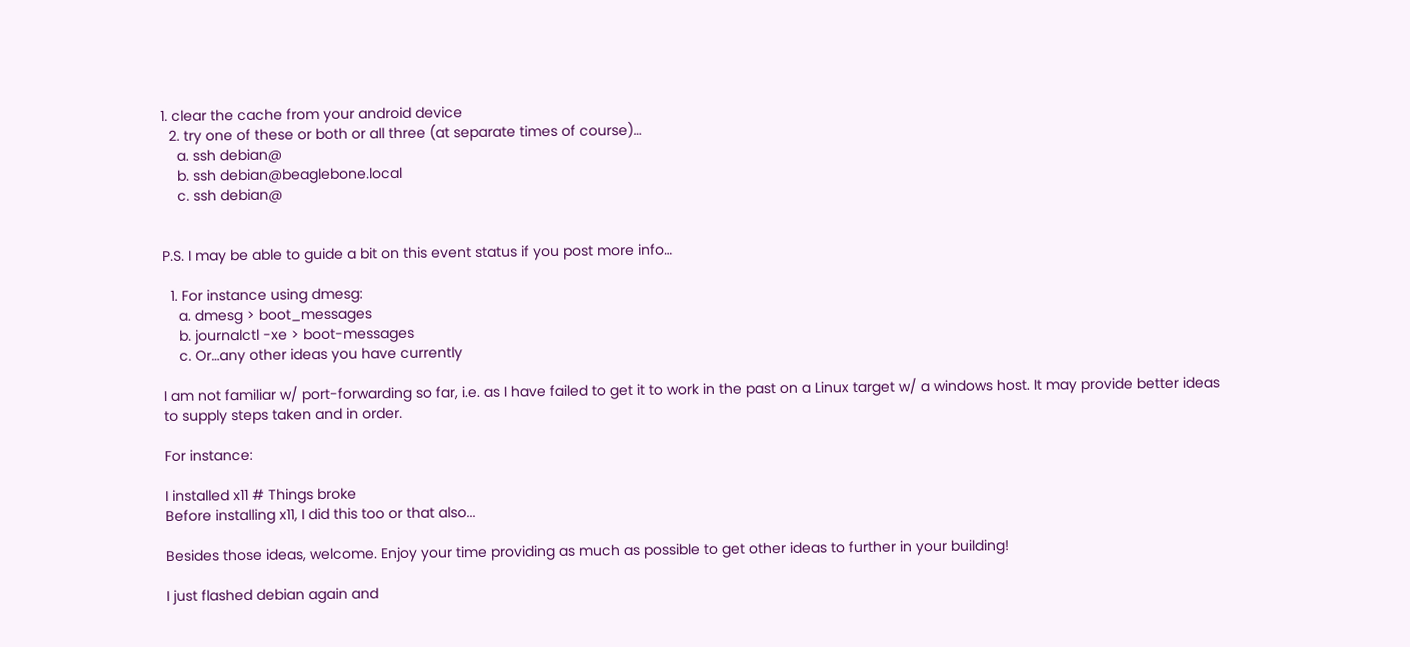1. clear the cache from your android device
  2. try one of these or both or all three (at separate times of course)…
    a. ssh debian@
    b. ssh debian@beaglebone.local
    c. ssh debian@


P.S. I may be able to guide a bit on this event status if you post more info…

  1. For instance using dmesg:
    a. dmesg > boot_messages
    b. journalctl -xe > boot-messages
    c. Or…any other ideas you have currently

I am not familiar w/ port-forwarding so far, i.e. as I have failed to get it to work in the past on a Linux target w/ a windows host. It may provide better ideas to supply steps taken and in order.

For instance:

I installed x11 # Things broke
Before installing x11, I did this too or that also...

Besides those ideas, welcome. Enjoy your time providing as much as possible to get other ideas to further in your building!

I just flashed debian again and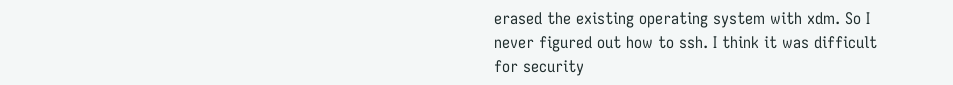erased the existing operating system with xdm. So I never figured out how to ssh. I think it was difficult for security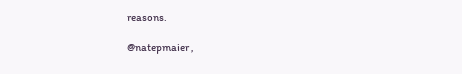reasons.

@natepmaier ,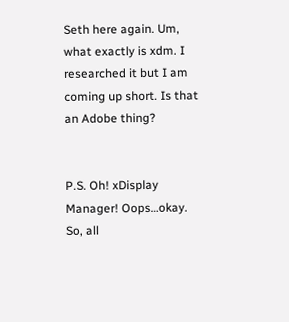Seth here again. Um, what exactly is xdm. I researched it but I am coming up short. Is that an Adobe thing?


P.S. Oh! xDisplay Manager! Oops…okay. So, all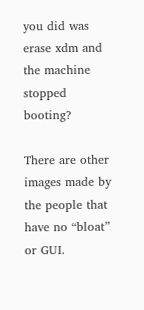you did was erase xdm and the machine stopped booting?

There are other images made by the people that have no “bloat” or GUI.